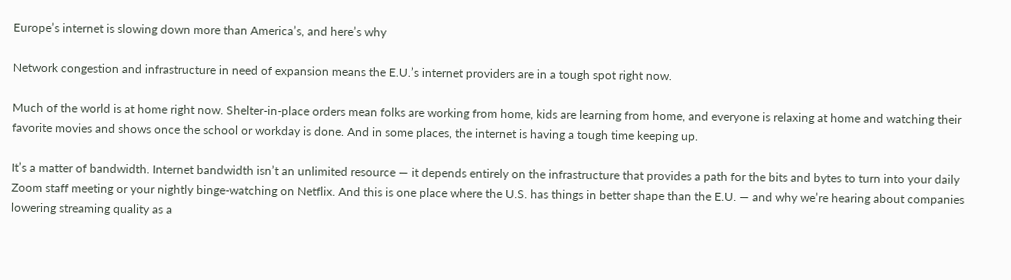Europe’s internet is slowing down more than America’s, and here’s why

Network congestion and infrastructure in need of expansion means the E.U.’s internet providers are in a tough spot right now.

Much of the world is at home right now. Shelter-in-place orders mean folks are working from home, kids are learning from home, and everyone is relaxing at home and watching their favorite movies and shows once the school or workday is done. And in some places, the internet is having a tough time keeping up.

It’s a matter of bandwidth. Internet bandwidth isn’t an unlimited resource — it depends entirely on the infrastructure that provides a path for the bits and bytes to turn into your daily Zoom staff meeting or your nightly binge-watching on Netflix. And this is one place where the U.S. has things in better shape than the E.U. — and why we’re hearing about companies lowering streaming quality as a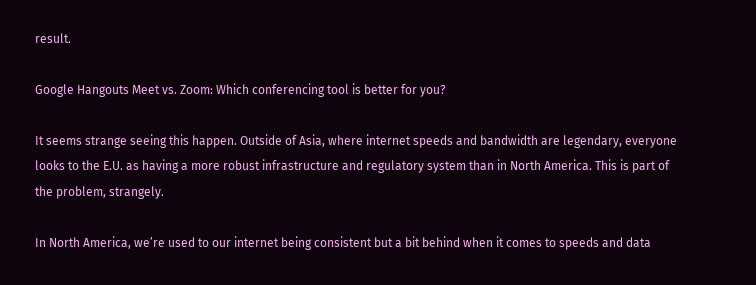result.

Google Hangouts Meet vs. Zoom: Which conferencing tool is better for you?

It seems strange seeing this happen. Outside of Asia, where internet speeds and bandwidth are legendary, everyone looks to the E.U. as having a more robust infrastructure and regulatory system than in North America. This is part of the problem, strangely.

In North America, we’re used to our internet being consistent but a bit behind when it comes to speeds and data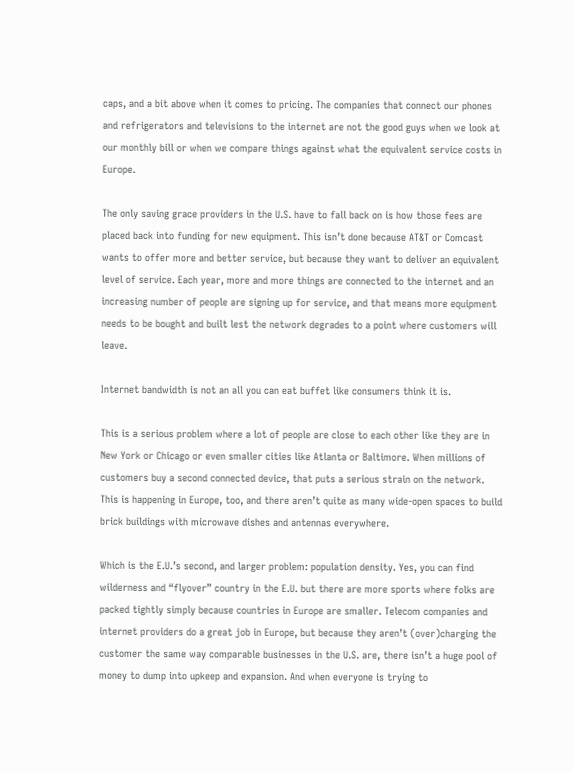caps, and a bit above when it comes to pricing. The companies that connect our phones and refrigerators and televisions to the internet are not the good guys when we look at our monthly bill or when we compare things against what the equivalent service costs in Europe.

The only saving grace providers in the U.S. have to fall back on is how those fees are placed back into funding for new equipment. This isn’t done because AT&T or Comcast wants to offer more and better service, but because they want to deliver an equivalent level of service. Each year, more and more things are connected to the internet and an increasing number of people are signing up for service, and that means more equipment needs to be bought and built lest the network degrades to a point where customers will leave.

Internet bandwidth is not an all you can eat buffet like consumers think it is.

This is a serious problem where a lot of people are close to each other like they are in New York or Chicago or even smaller cities like Atlanta or Baltimore. When millions of customers buy a second connected device, that puts a serious strain on the network. This is happening in Europe, too, and there aren’t quite as many wide-open spaces to build brick buildings with microwave dishes and antennas everywhere.

Which is the E.U.’s second, and larger problem: population density. Yes, you can find wilderness and “flyover” country in the E.U. but there are more sports where folks are packed tightly simply because countries in Europe are smaller. Telecom companies and internet providers do a great job in Europe, but because they aren’t (over)charging the customer the same way comparable businesses in the U.S. are, there isn’t a huge pool of money to dump into upkeep and expansion. And when everyone is trying to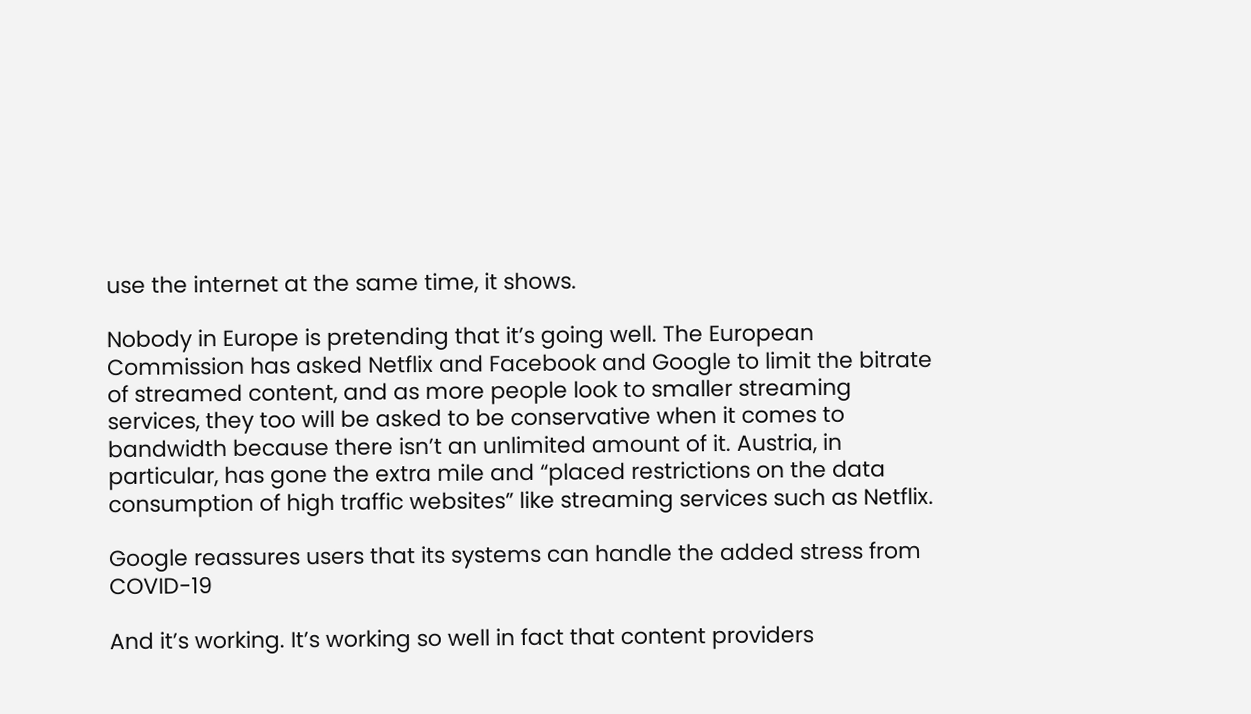use the internet at the same time, it shows.

Nobody in Europe is pretending that it’s going well. The European Commission has asked Netflix and Facebook and Google to limit the bitrate of streamed content, and as more people look to smaller streaming services, they too will be asked to be conservative when it comes to bandwidth because there isn’t an unlimited amount of it. Austria, in particular, has gone the extra mile and “placed restrictions on the data consumption of high traffic websites” like streaming services such as Netflix.

Google reassures users that its systems can handle the added stress from COVID-19

And it’s working. It’s working so well in fact that content providers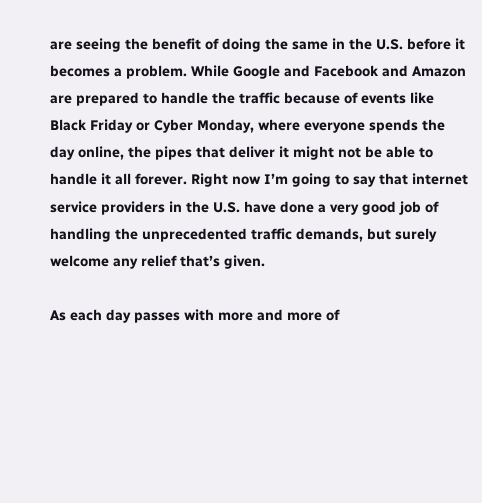are seeing the benefit of doing the same in the U.S. before it becomes a problem. While Google and Facebook and Amazon are prepared to handle the traffic because of events like Black Friday or Cyber Monday, where everyone spends the day online, the pipes that deliver it might not be able to handle it all forever. Right now I’m going to say that internet service providers in the U.S. have done a very good job of handling the unprecedented traffic demands, but surely welcome any relief that’s given.

As each day passes with more and more of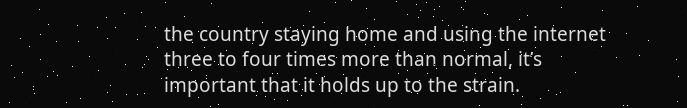the country staying home and using the internet three to four times more than normal, it’s important that it holds up to the strain.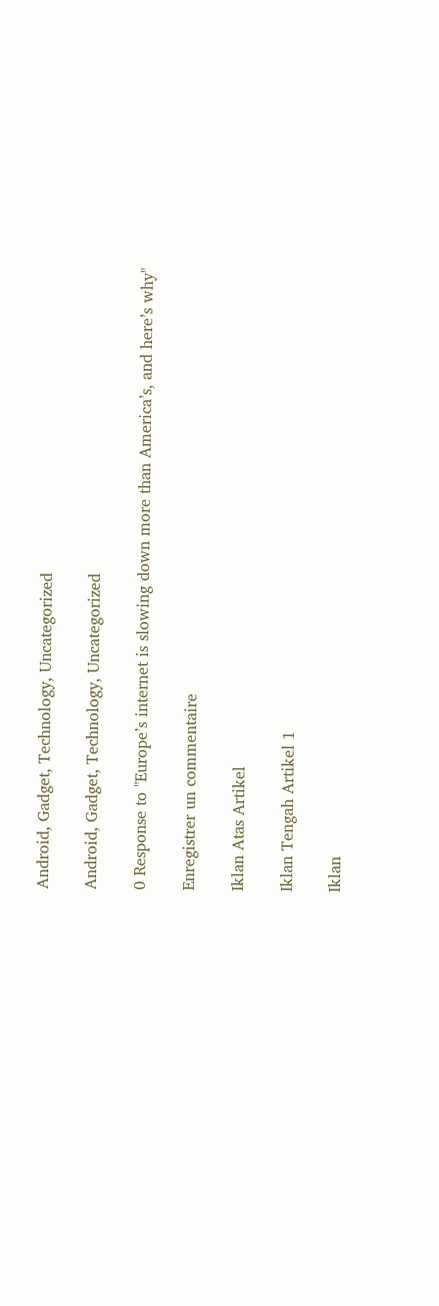Android, Gadget, Technology, Uncategorized

Android, Gadget, Technology, Uncategorized

0 Response to "Europe’s internet is slowing down more than America’s, and here’s why"

Enregistrer un commentaire

Iklan Atas Artikel

Iklan Tengah Artikel 1

Iklan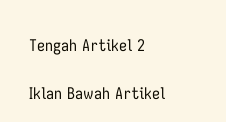Tengah Artikel 2

Iklan Bawah Artikel